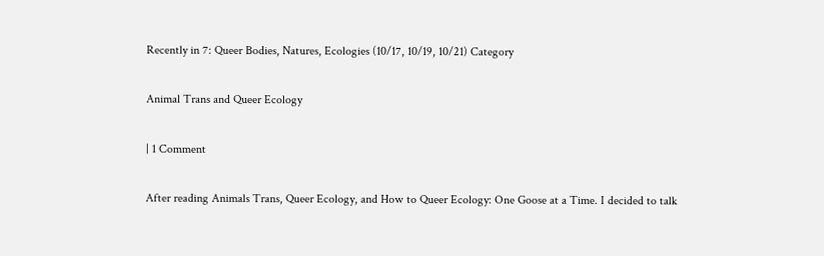Recently in 7: Queer Bodies, Natures, Ecologies (10/17, 10/19, 10/21) Category

Animal Trans and Queer Ecology

| 1 Comment

After reading Animals Trans, Queer Ecology, and How to Queer Ecology: One Goose at a Time. I decided to talk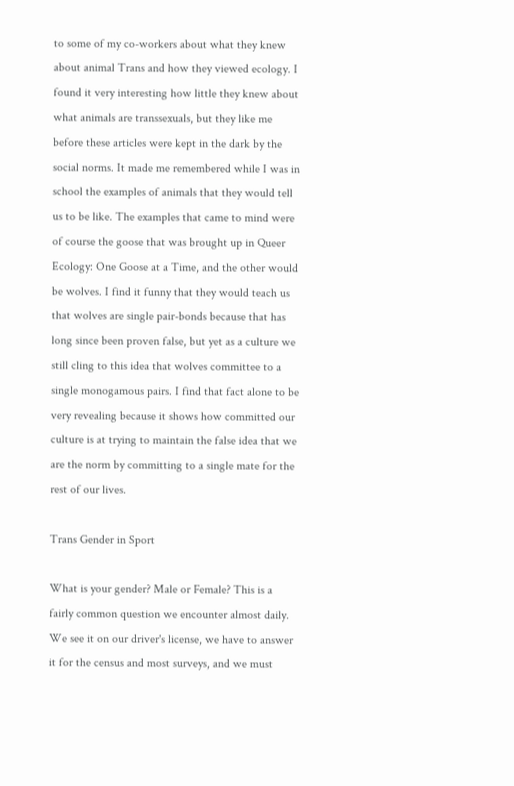to some of my co-workers about what they knew about animal Trans and how they viewed ecology. I found it very interesting how little they knew about what animals are transsexuals, but they like me before these articles were kept in the dark by the social norms. It made me remembered while I was in school the examples of animals that they would tell us to be like. The examples that came to mind were of course the goose that was brought up in Queer Ecology: One Goose at a Time, and the other would be wolves. I find it funny that they would teach us that wolves are single pair-bonds because that has long since been proven false, but yet as a culture we still cling to this idea that wolves committee to a single monogamous pairs. I find that fact alone to be very revealing because it shows how committed our culture is at trying to maintain the false idea that we are the norm by committing to a single mate for the rest of our lives.

Trans Gender in Sport

What is your gender? Male or Female? This is a fairly common question we encounter almost daily. We see it on our driver's license, we have to answer it for the census and most surveys, and we must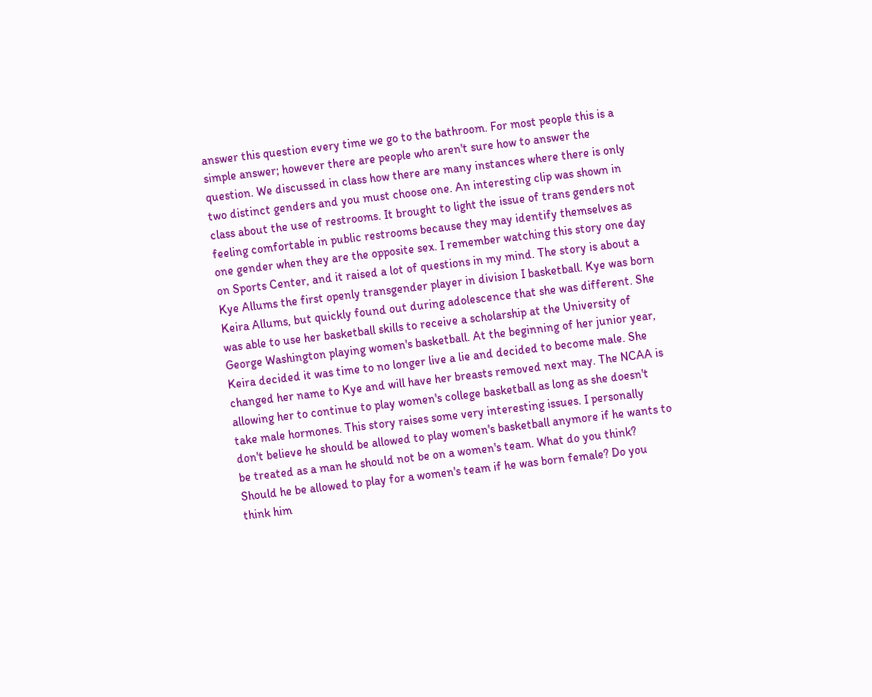answer this question every time we go to the bathroom. For most people this is a simple answer; however there are people who aren't sure how to answer the question. We discussed in class how there are many instances where there is only two distinct genders and you must choose one. An interesting clip was shown in class about the use of restrooms. It brought to light the issue of trans genders not feeling comfortable in public restrooms because they may identify themselves as one gender when they are the opposite sex. I remember watching this story one day on Sports Center, and it raised a lot of questions in my mind. The story is about a Kye Allums the first openly transgender player in division I basketball. Kye was born Keira Allums, but quickly found out during adolescence that she was different. She was able to use her basketball skills to receive a scholarship at the University of George Washington playing women's basketball. At the beginning of her junior year, Keira decided it was time to no longer live a lie and decided to become male. She changed her name to Kye and will have her breasts removed next may. The NCAA is allowing her to continue to play women's college basketball as long as she doesn't take male hormones. This story raises some very interesting issues. I personally don't believe he should be allowed to play women's basketball anymore if he wants to be treated as a man he should not be on a women's team. What do you think? Should he be allowed to play for a women's team if he was born female? Do you think him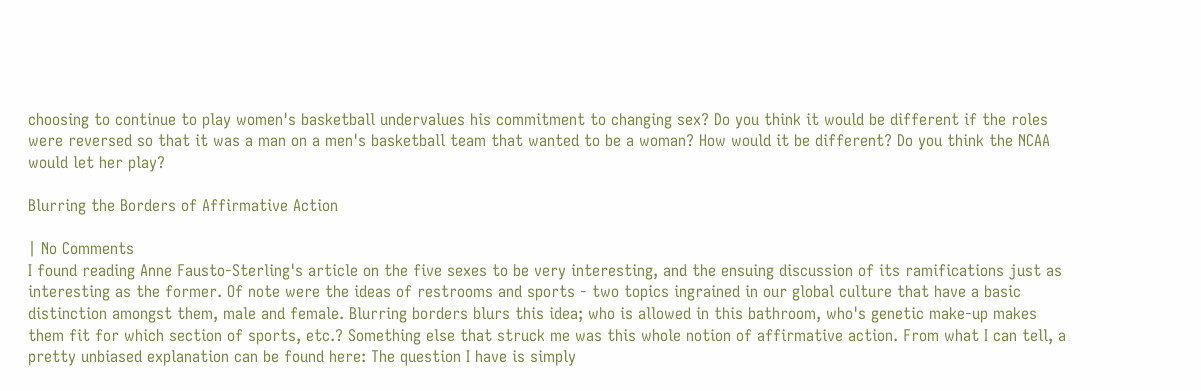choosing to continue to play women's basketball undervalues his commitment to changing sex? Do you think it would be different if the roles were reversed so that it was a man on a men's basketball team that wanted to be a woman? How would it be different? Do you think the NCAA would let her play?

Blurring the Borders of Affirmative Action

| No Comments
I found reading Anne Fausto-Sterling's article on the five sexes to be very interesting, and the ensuing discussion of its ramifications just as interesting as the former. Of note were the ideas of restrooms and sports - two topics ingrained in our global culture that have a basic distinction amongst them, male and female. Blurring borders blurs this idea; who is allowed in this bathroom, who's genetic make-up makes them fit for which section of sports, etc.? Something else that struck me was this whole notion of affirmative action. From what I can tell, a pretty unbiased explanation can be found here: The question I have is simply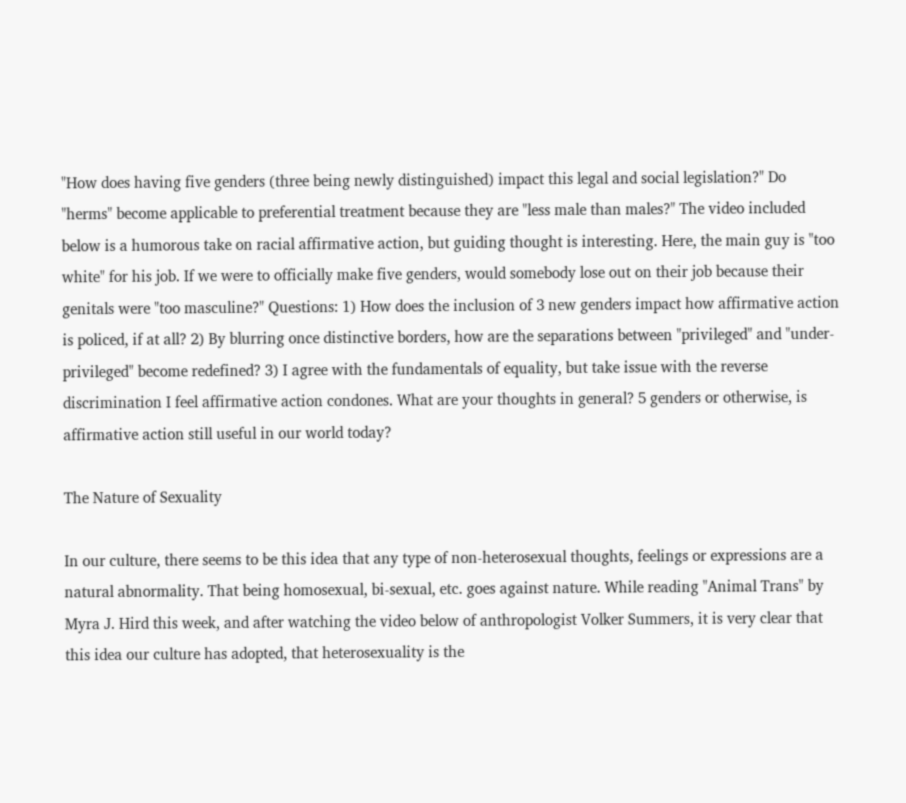"How does having five genders (three being newly distinguished) impact this legal and social legislation?" Do "herms" become applicable to preferential treatment because they are "less male than males?" The video included below is a humorous take on racial affirmative action, but guiding thought is interesting. Here, the main guy is "too white" for his job. If we were to officially make five genders, would somebody lose out on their job because their genitals were "too masculine?" Questions: 1) How does the inclusion of 3 new genders impact how affirmative action is policed, if at all? 2) By blurring once distinctive borders, how are the separations between "privileged" and "under-privileged" become redefined? 3) I agree with the fundamentals of equality, but take issue with the reverse discrimination I feel affirmative action condones. What are your thoughts in general? 5 genders or otherwise, is affirmative action still useful in our world today?

The Nature of Sexuality

In our culture, there seems to be this idea that any type of non-heterosexual thoughts, feelings or expressions are a natural abnormality. That being homosexual, bi-sexual, etc. goes against nature. While reading "Animal Trans" by Myra J. Hird this week, and after watching the video below of anthropologist Volker Summers, it is very clear that this idea our culture has adopted, that heterosexuality is the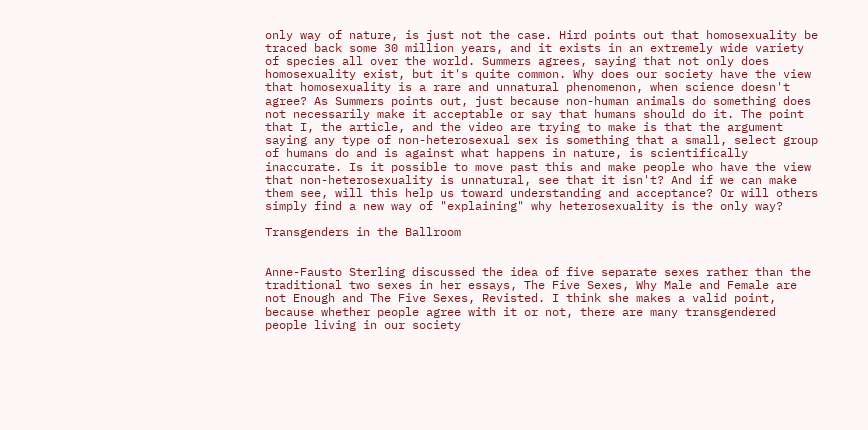only way of nature, is just not the case. Hird points out that homosexuality be traced back some 30 million years, and it exists in an extremely wide variety of species all over the world. Summers agrees, saying that not only does homosexuality exist, but it's quite common. Why does our society have the view that homosexuality is a rare and unnatural phenomenon, when science doesn't agree? As Summers points out, just because non-human animals do something does not necessarily make it acceptable or say that humans should do it. The point that I, the article, and the video are trying to make is that the argument saying any type of non-heterosexual sex is something that a small, select group of humans do and is against what happens in nature, is scientifically inaccurate. Is it possible to move past this and make people who have the view that non-heterosexuality is unnatural, see that it isn't? And if we can make them see, will this help us toward understanding and acceptance? Or will others simply find a new way of "explaining" why heterosexuality is the only way?

Transgenders in the Ballroom


Anne-Fausto Sterling discussed the idea of five separate sexes rather than the traditional two sexes in her essays, The Five Sexes, Why Male and Female are not Enough and The Five Sexes, Revisted. I think she makes a valid point, because whether people agree with it or not, there are many transgendered people living in our society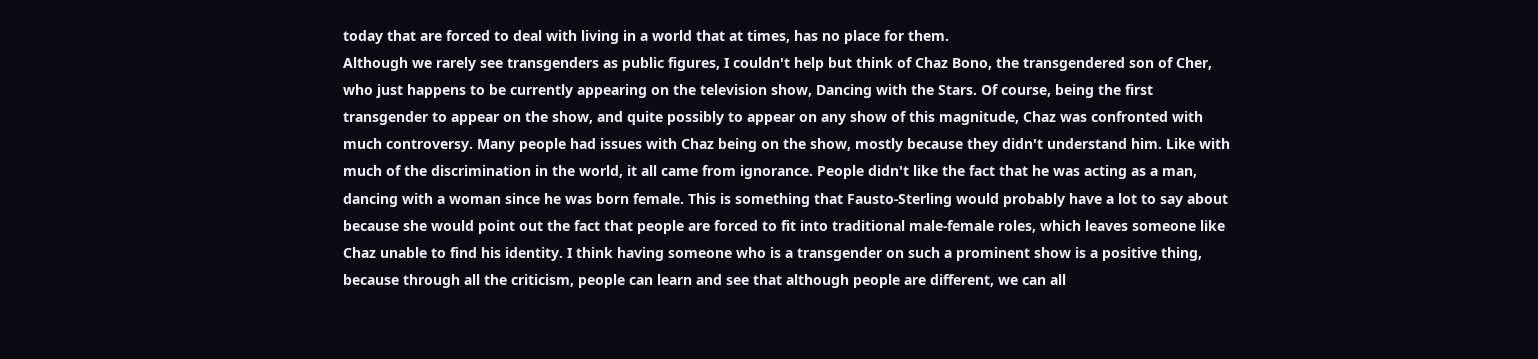today that are forced to deal with living in a world that at times, has no place for them.
Although we rarely see transgenders as public figures, I couldn't help but think of Chaz Bono, the transgendered son of Cher, who just happens to be currently appearing on the television show, Dancing with the Stars. Of course, being the first transgender to appear on the show, and quite possibly to appear on any show of this magnitude, Chaz was confronted with much controversy. Many people had issues with Chaz being on the show, mostly because they didn't understand him. Like with much of the discrimination in the world, it all came from ignorance. People didn't like the fact that he was acting as a man, dancing with a woman since he was born female. This is something that Fausto-Sterling would probably have a lot to say about because she would point out the fact that people are forced to fit into traditional male-female roles, which leaves someone like Chaz unable to find his identity. I think having someone who is a transgender on such a prominent show is a positive thing, because through all the criticism, people can learn and see that although people are different, we can all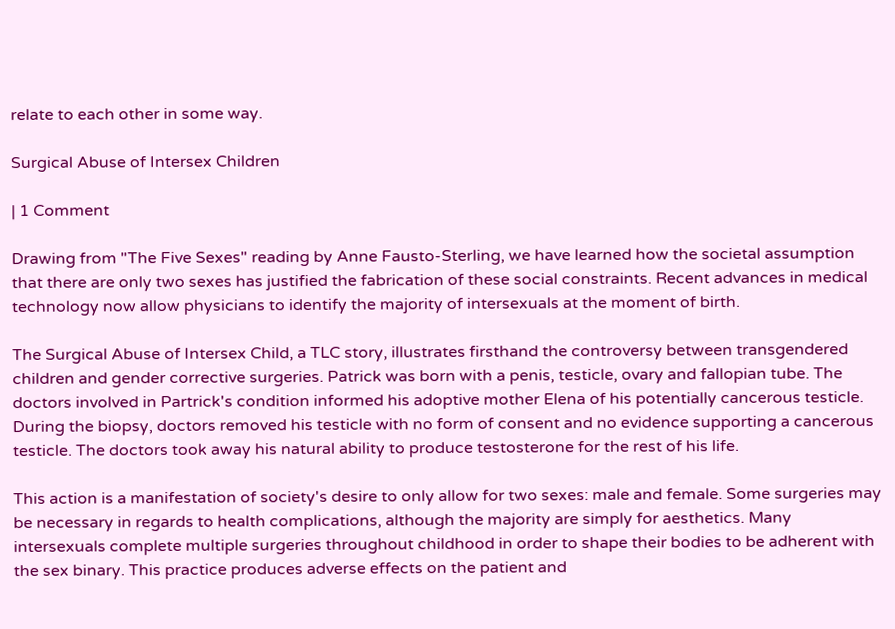relate to each other in some way.

Surgical Abuse of Intersex Children

| 1 Comment

Drawing from "The Five Sexes" reading by Anne Fausto-Sterling, we have learned how the societal assumption that there are only two sexes has justified the fabrication of these social constraints. Recent advances in medical technology now allow physicians to identify the majority of intersexuals at the moment of birth.

The Surgical Abuse of Intersex Child, a TLC story, illustrates firsthand the controversy between transgendered children and gender corrective surgeries. Patrick was born with a penis, testicle, ovary and fallopian tube. The doctors involved in Partrick's condition informed his adoptive mother Elena of his potentially cancerous testicle. During the biopsy, doctors removed his testicle with no form of consent and no evidence supporting a cancerous testicle. The doctors took away his natural ability to produce testosterone for the rest of his life.

This action is a manifestation of society's desire to only allow for two sexes: male and female. Some surgeries may be necessary in regards to health complications, although the majority are simply for aesthetics. Many intersexuals complete multiple surgeries throughout childhood in order to shape their bodies to be adherent with the sex binary. This practice produces adverse effects on the patient and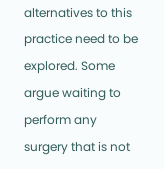alternatives to this practice need to be explored. Some argue waiting to perform any surgery that is not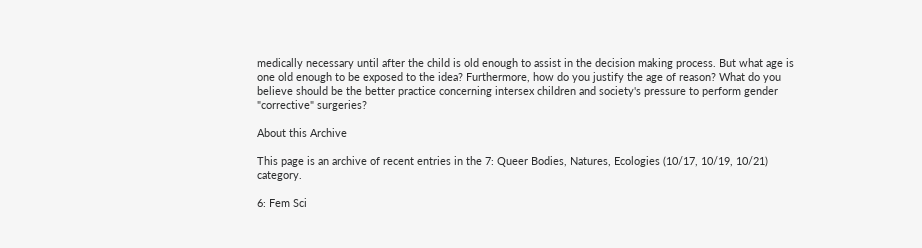medically necessary until after the child is old enough to assist in the decision making process. But what age is one old enough to be exposed to the idea? Furthermore, how do you justify the age of reason? What do you believe should be the better practice concerning intersex children and society's pressure to perform gender "corrective" surgeries?

About this Archive

This page is an archive of recent entries in the 7: Queer Bodies, Natures, Ecologies (10/17, 10/19, 10/21) category.

6: Fem Sci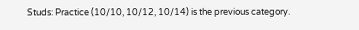Studs: Practice (10/10, 10/12, 10/14) is the previous category.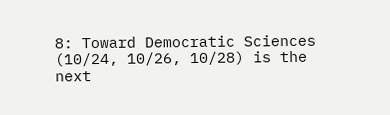8: Toward Democratic Sciences (10/24, 10/26, 10/28) is the next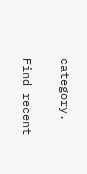category.

Find recent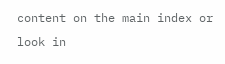content on the main index or look in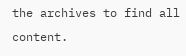the archives to find all content.